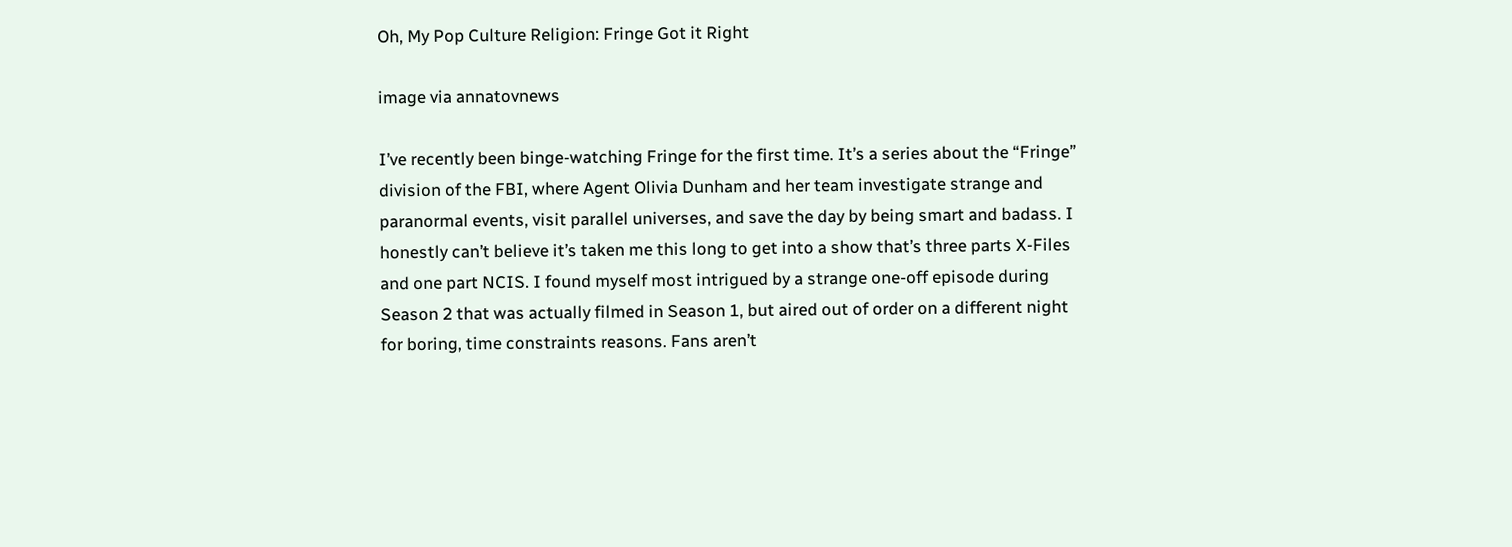Oh, My Pop Culture Religion: Fringe Got it Right

image via annatovnews

I’ve recently been binge-watching Fringe for the first time. It’s a series about the “Fringe” division of the FBI, where Agent Olivia Dunham and her team investigate strange and paranormal events, visit parallel universes, and save the day by being smart and badass. I honestly can’t believe it’s taken me this long to get into a show that’s three parts X-Files and one part NCIS. I found myself most intrigued by a strange one-off episode during Season 2 that was actually filmed in Season 1, but aired out of order on a different night for boring, time constraints reasons. Fans aren’t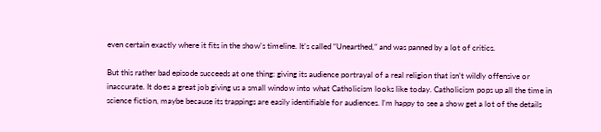even certain exactly where it fits in the show’s timeline. It’s called “Unearthed,” and was panned by a lot of critics.

But this rather bad episode succeeds at one thing: giving its audience portrayal of a real religion that isn’t wildly offensive or inaccurate. It does a great job giving us a small window into what Catholicism looks like today. Catholicism pops up all the time in science fiction, maybe because its trappings are easily identifiable for audiences. I’m happy to see a show get a lot of the details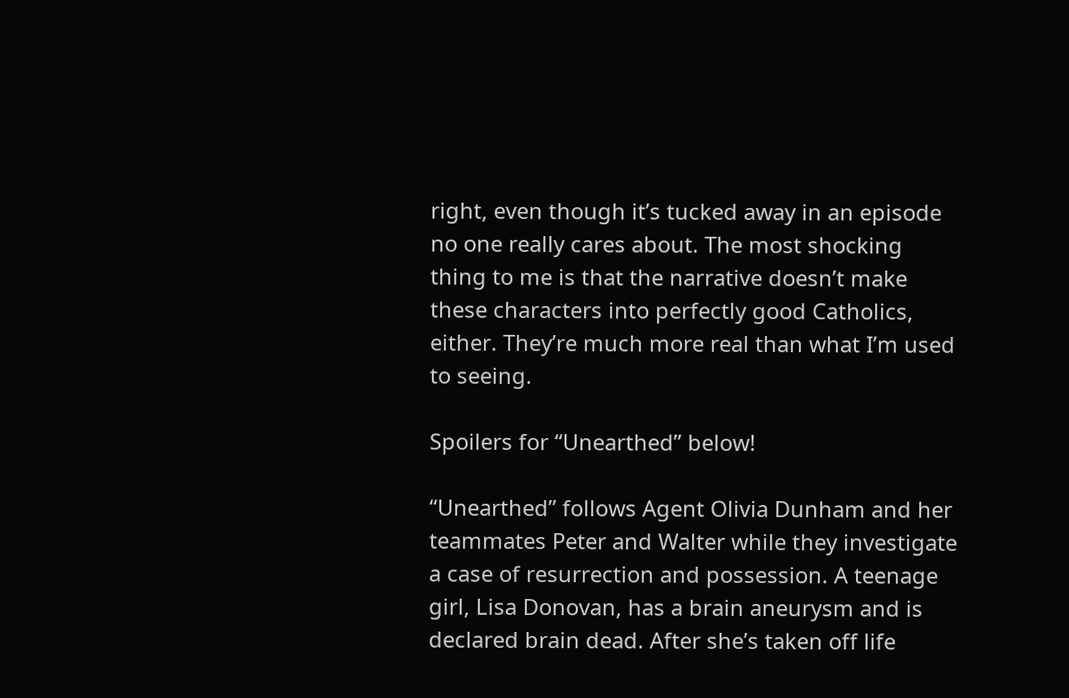right, even though it’s tucked away in an episode no one really cares about. The most shocking thing to me is that the narrative doesn’t make these characters into perfectly good Catholics, either. They’re much more real than what I’m used to seeing.

Spoilers for “Unearthed” below!

“Unearthed” follows Agent Olivia Dunham and her teammates Peter and Walter while they investigate a case of resurrection and possession. A teenage girl, Lisa Donovan, has a brain aneurysm and is declared brain dead. After she’s taken off life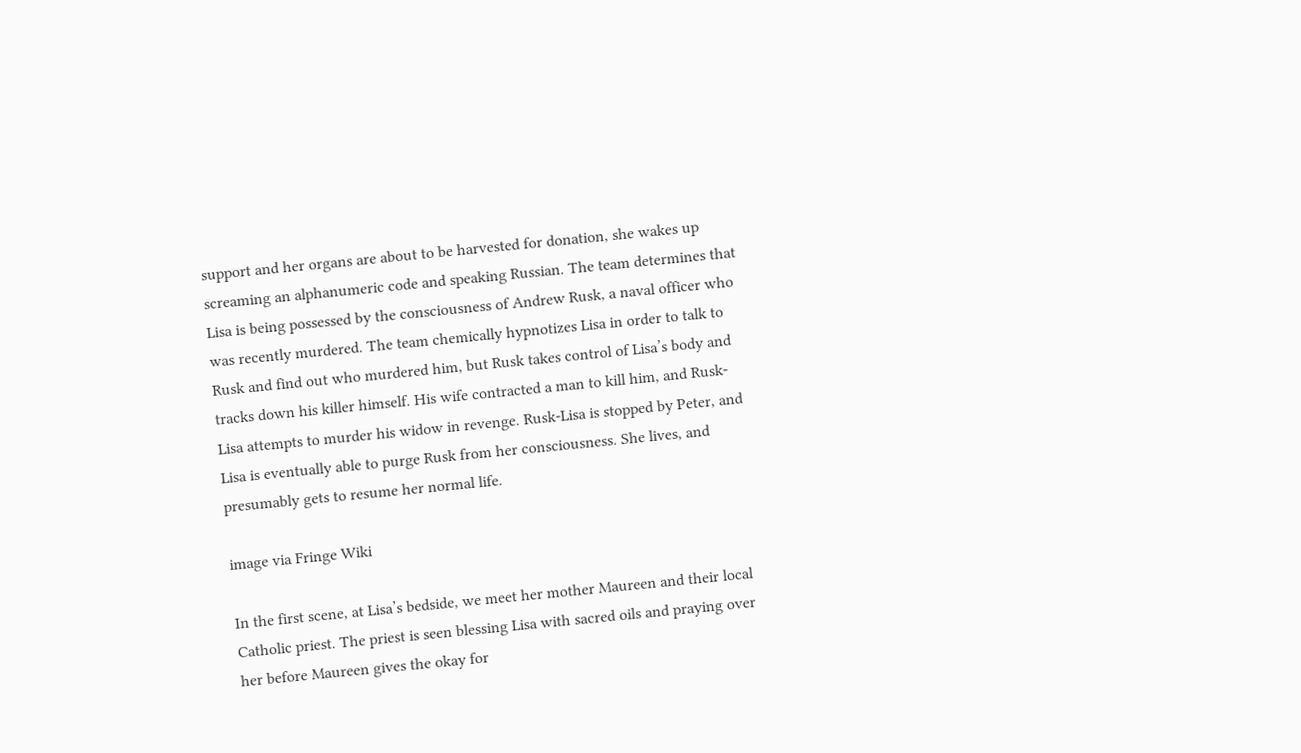support and her organs are about to be harvested for donation, she wakes up screaming an alphanumeric code and speaking Russian. The team determines that Lisa is being possessed by the consciousness of Andrew Rusk, a naval officer who was recently murdered. The team chemically hypnotizes Lisa in order to talk to Rusk and find out who murdered him, but Rusk takes control of Lisa’s body and tracks down his killer himself. His wife contracted a man to kill him, and Rusk-Lisa attempts to murder his widow in revenge. Rusk-Lisa is stopped by Peter, and Lisa is eventually able to purge Rusk from her consciousness. She lives, and presumably gets to resume her normal life.

image via Fringe Wiki

In the first scene, at Lisa’s bedside, we meet her mother Maureen and their local Catholic priest. The priest is seen blessing Lisa with sacred oils and praying over her before Maureen gives the okay for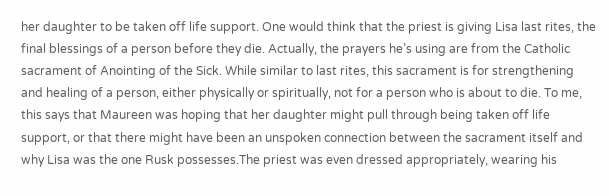her daughter to be taken off life support. One would think that the priest is giving Lisa last rites, the final blessings of a person before they die. Actually, the prayers he’s using are from the Catholic sacrament of Anointing of the Sick. While similar to last rites, this sacrament is for strengthening and healing of a person, either physically or spiritually, not for a person who is about to die. To me, this says that Maureen was hoping that her daughter might pull through being taken off life support, or that there might have been an unspoken connection between the sacrament itself and why Lisa was the one Rusk possesses.The priest was even dressed appropriately, wearing his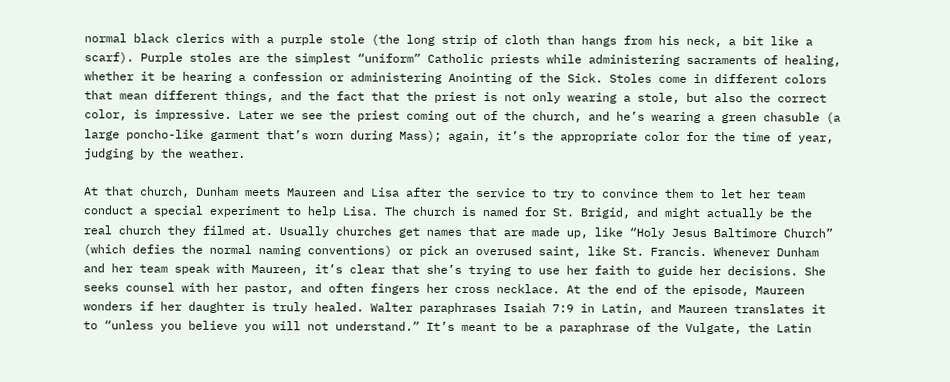normal black clerics with a purple stole (the long strip of cloth than hangs from his neck, a bit like a scarf). Purple stoles are the simplest “uniform” Catholic priests while administering sacraments of healing, whether it be hearing a confession or administering Anointing of the Sick. Stoles come in different colors that mean different things, and the fact that the priest is not only wearing a stole, but also the correct color, is impressive. Later we see the priest coming out of the church, and he’s wearing a green chasuble (a large poncho-like garment that’s worn during Mass); again, it’s the appropriate color for the time of year, judging by the weather.

At that church, Dunham meets Maureen and Lisa after the service to try to convince them to let her team conduct a special experiment to help Lisa. The church is named for St. Brigid, and might actually be the real church they filmed at. Usually churches get names that are made up, like “Holy Jesus Baltimore Church” (which defies the normal naming conventions) or pick an overused saint, like St. Francis. Whenever Dunham and her team speak with Maureen, it’s clear that she’s trying to use her faith to guide her decisions. She seeks counsel with her pastor, and often fingers her cross necklace. At the end of the episode, Maureen wonders if her daughter is truly healed. Walter paraphrases Isaiah 7:9 in Latin, and Maureen translates it to “unless you believe you will not understand.” It’s meant to be a paraphrase of the Vulgate, the Latin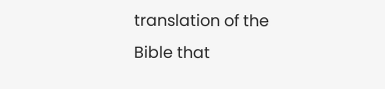translation of the Bible that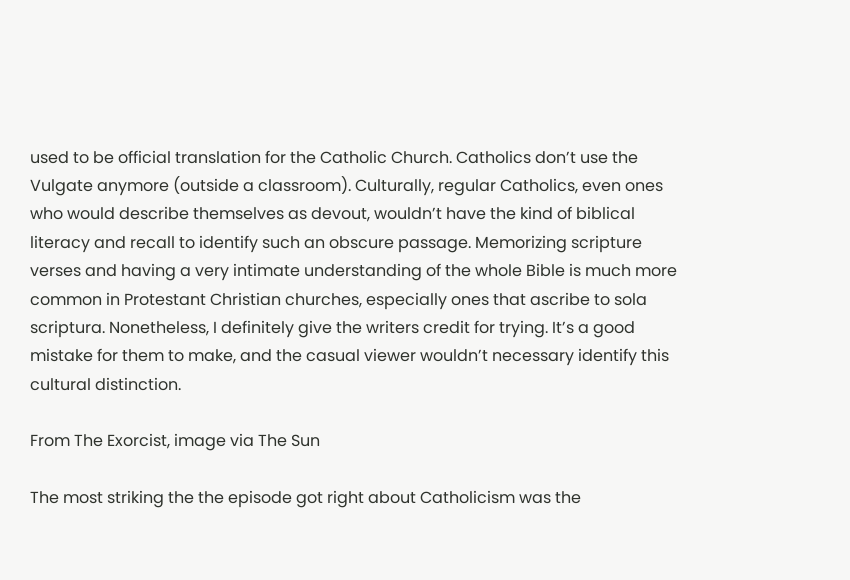used to be official translation for the Catholic Church. Catholics don’t use the Vulgate anymore (outside a classroom). Culturally, regular Catholics, even ones who would describe themselves as devout, wouldn’t have the kind of biblical literacy and recall to identify such an obscure passage. Memorizing scripture verses and having a very intimate understanding of the whole Bible is much more common in Protestant Christian churches, especially ones that ascribe to sola scriptura. Nonetheless, I definitely give the writers credit for trying. It’s a good mistake for them to make, and the casual viewer wouldn’t necessary identify this cultural distinction.

From The Exorcist, image via The Sun

The most striking the the episode got right about Catholicism was the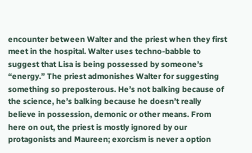encounter between Walter and the priest when they first meet in the hospital. Walter uses techno-babble to suggest that Lisa is being possessed by someone’s “energy.” The priest admonishes Walter for suggesting something so preposterous. He’s not balking because of the science, he’s balking because he doesn’t really believe in possession, demonic or other means. From here on out, the priest is mostly ignored by our protagonists and Maureen; exorcism is never a option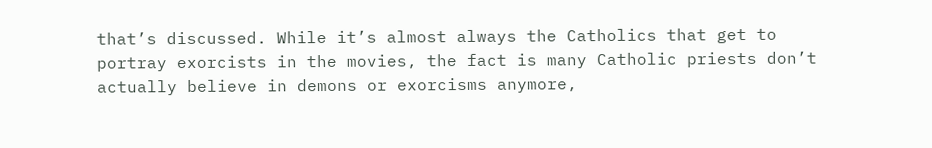that’s discussed. While it’s almost always the Catholics that get to portray exorcists in the movies, the fact is many Catholic priests don’t actually believe in demons or exorcisms anymore,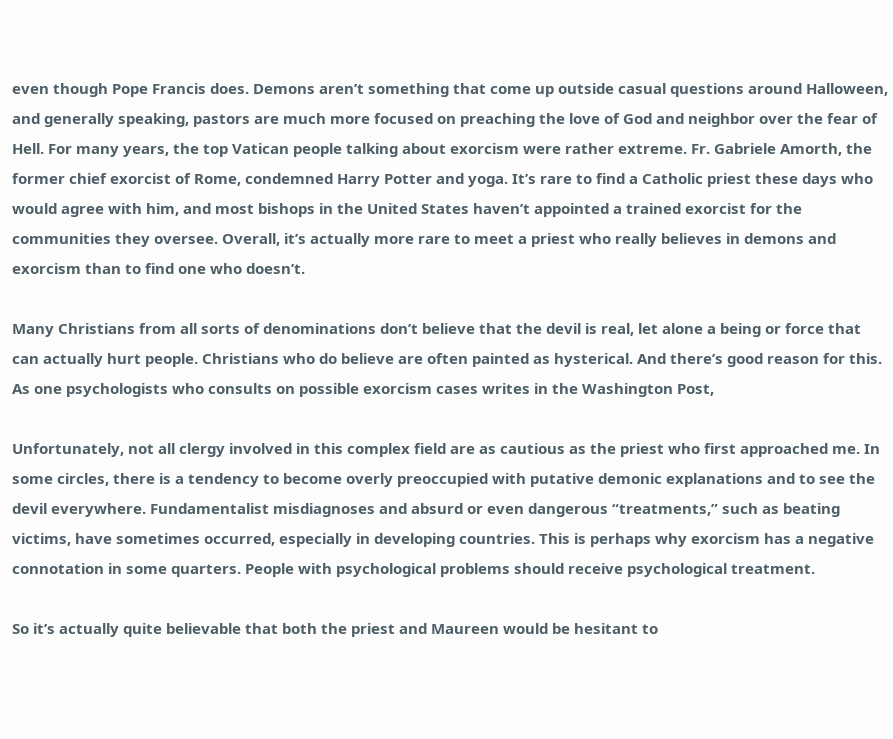even though Pope Francis does. Demons aren’t something that come up outside casual questions around Halloween, and generally speaking, pastors are much more focused on preaching the love of God and neighbor over the fear of Hell. For many years, the top Vatican people talking about exorcism were rather extreme. Fr. Gabriele Amorth, the former chief exorcist of Rome, condemned Harry Potter and yoga. It’s rare to find a Catholic priest these days who would agree with him, and most bishops in the United States haven’t appointed a trained exorcist for the communities they oversee. Overall, it’s actually more rare to meet a priest who really believes in demons and exorcism than to find one who doesn’t.

Many Christians from all sorts of denominations don’t believe that the devil is real, let alone a being or force that can actually hurt people. Christians who do believe are often painted as hysterical. And there’s good reason for this. As one psychologists who consults on possible exorcism cases writes in the Washington Post,

Unfortunately, not all clergy involved in this complex field are as cautious as the priest who first approached me. In some circles, there is a tendency to become overly preoccupied with putative demonic explanations and to see the devil everywhere. Fundamentalist misdiagnoses and absurd or even dangerous “treatments,” such as beating victims, have sometimes occurred, especially in developing countries. This is perhaps why exorcism has a negative connotation in some quarters. People with psychological problems should receive psychological treatment.

So it’s actually quite believable that both the priest and Maureen would be hesitant to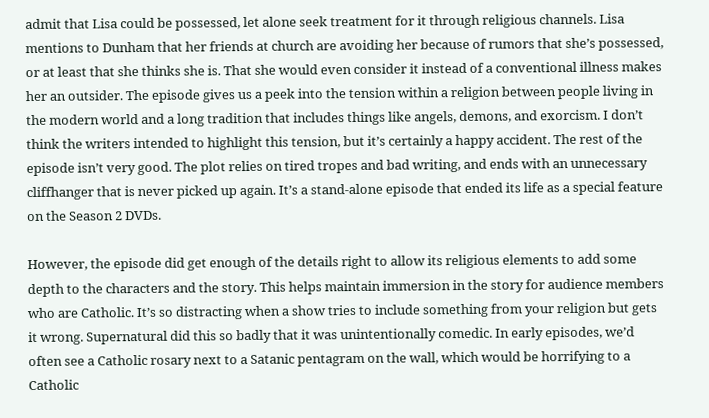admit that Lisa could be possessed, let alone seek treatment for it through religious channels. Lisa mentions to Dunham that her friends at church are avoiding her because of rumors that she’s possessed, or at least that she thinks she is. That she would even consider it instead of a conventional illness makes her an outsider. The episode gives us a peek into the tension within a religion between people living in the modern world and a long tradition that includes things like angels, demons, and exorcism. I don’t think the writers intended to highlight this tension, but it’s certainly a happy accident. The rest of the episode isn’t very good. The plot relies on tired tropes and bad writing, and ends with an unnecessary cliffhanger that is never picked up again. It’s a stand-alone episode that ended its life as a special feature on the Season 2 DVDs.

However, the episode did get enough of the details right to allow its religious elements to add some depth to the characters and the story. This helps maintain immersion in the story for audience members who are Catholic. It’s so distracting when a show tries to include something from your religion but gets it wrong. Supernatural did this so badly that it was unintentionally comedic. In early episodes, we’d often see a Catholic rosary next to a Satanic pentagram on the wall, which would be horrifying to a Catholic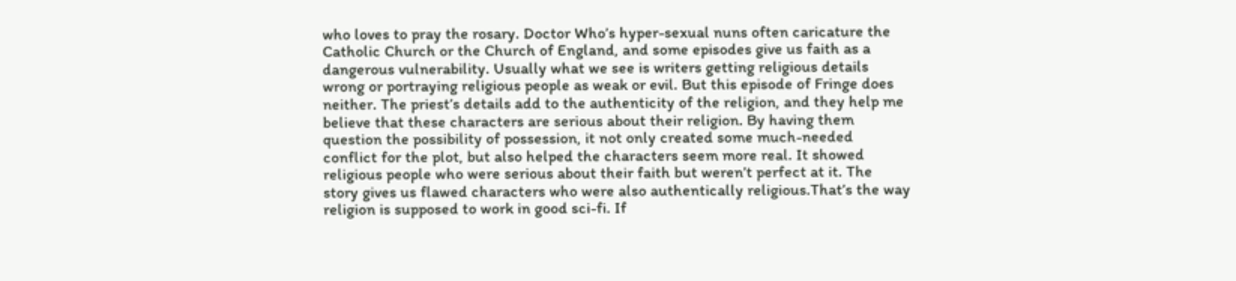who loves to pray the rosary. Doctor Who’s hyper-sexual nuns often caricature the Catholic Church or the Church of England, and some episodes give us faith as a dangerous vulnerability. Usually what we see is writers getting religious details wrong or portraying religious people as weak or evil. But this episode of Fringe does neither. The priest’s details add to the authenticity of the religion, and they help me believe that these characters are serious about their religion. By having them question the possibility of possession, it not only created some much-needed conflict for the plot, but also helped the characters seem more real. It showed religious people who were serious about their faith but weren’t perfect at it. The story gives us flawed characters who were also authentically religious.That’s the way religion is supposed to work in good sci-fi. If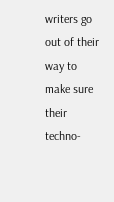writers go out of their way to make sure their techno-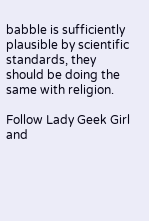babble is sufficiently plausible by scientific standards, they should be doing the same with religion.

Follow Lady Geek Girl and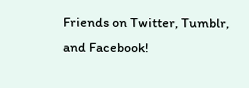Friends on Twitter, Tumblr, and Facebook!